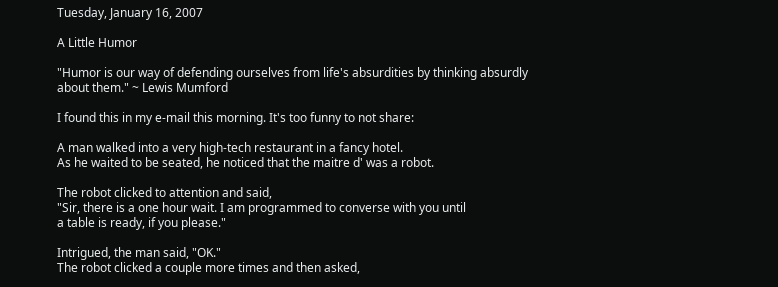Tuesday, January 16, 2007

A Little Humor

"Humor is our way of defending ourselves from life's absurdities by thinking absurdly about them." ~ Lewis Mumford

I found this in my e-mail this morning. It's too funny to not share:

A man walked into a very high-tech restaurant in a fancy hotel.
As he waited to be seated, he noticed that the maitre d' was a robot.

The robot clicked to attention and said,
"Sir, there is a one hour wait. I am programmed to converse with you until
a table is ready, if you please."

Intrigued, the man said, "OK."
The robot clicked a couple more times and then asked,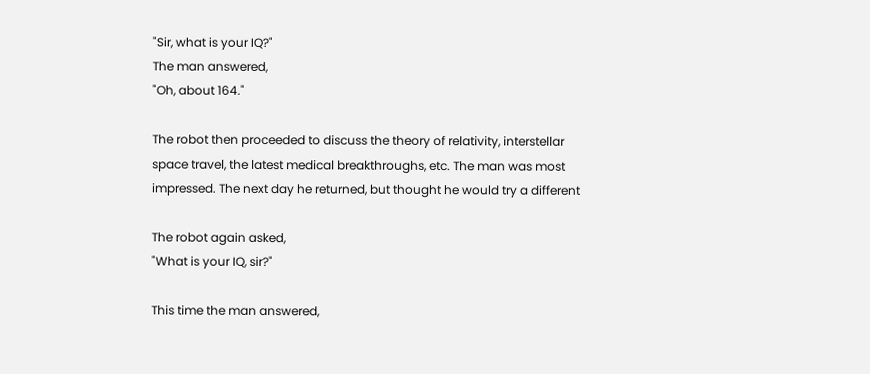"Sir, what is your IQ?"
The man answered,
"Oh, about 164."

The robot then proceeded to discuss the theory of relativity, interstellar
space travel, the latest medical breakthroughs, etc. The man was most
impressed. The next day he returned, but thought he would try a different

The robot again asked,
"What is your IQ, sir?"

This time the man answered,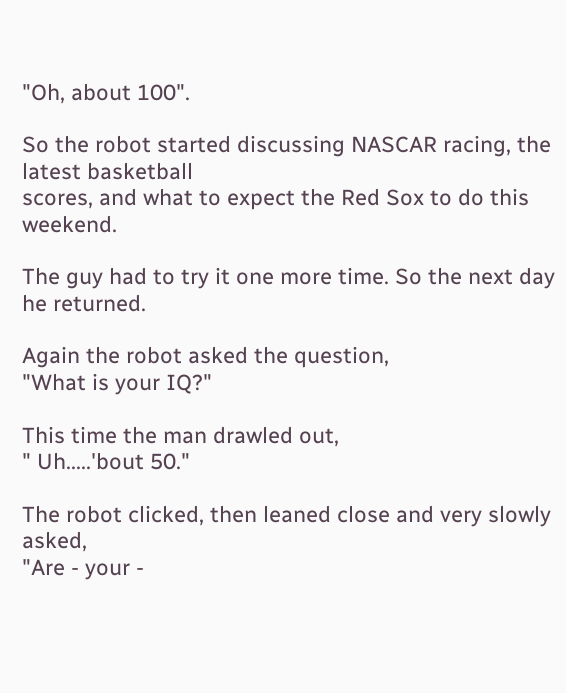"Oh, about 100".

So the robot started discussing NASCAR racing, the latest basketball
scores, and what to expect the Red Sox to do this weekend.

The guy had to try it one more time. So the next day he returned.

Again the robot asked the question,
"What is your IQ?"

This time the man drawled out,
" Uh.....'bout 50."

The robot clicked, then leaned close and very slowly asked,
"Are - your -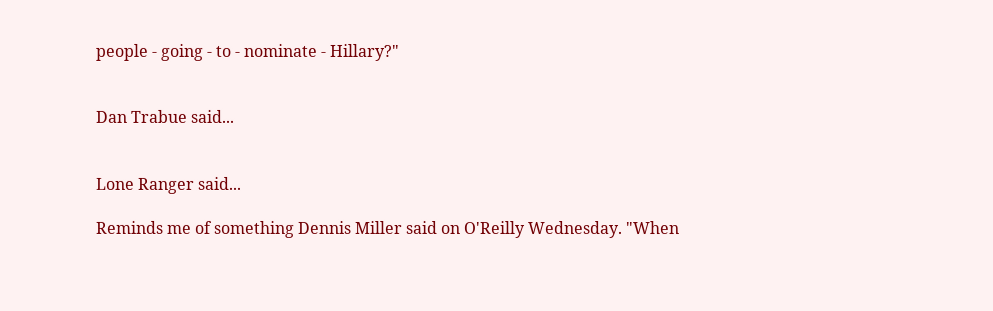people - going - to - nominate - Hillary?"


Dan Trabue said...


Lone Ranger said...

Reminds me of something Dennis Miller said on O'Reilly Wednesday. "When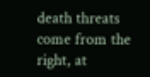death threats come from the right, at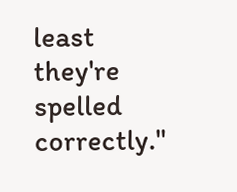least they're spelled correctly."